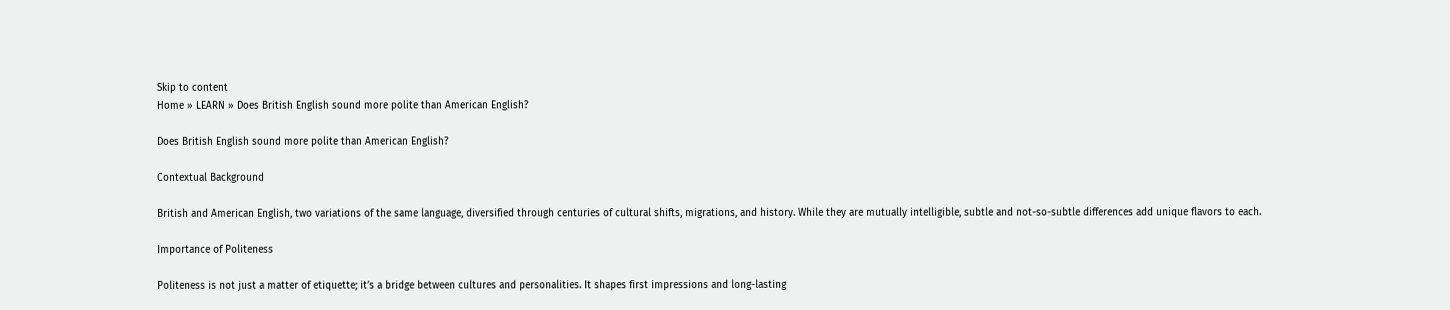Skip to content
Home » LEARN » Does British English sound more polite than American English?

Does British English sound more polite than American English?

Contextual Background

British and American English, two variations of the same language, diversified through centuries of cultural shifts, migrations, and history. While they are mutually intelligible, subtle and not-so-subtle differences add unique flavors to each.

Importance of Politeness

Politeness is not just a matter of etiquette; it’s a bridge between cultures and personalities. It shapes first impressions and long-lasting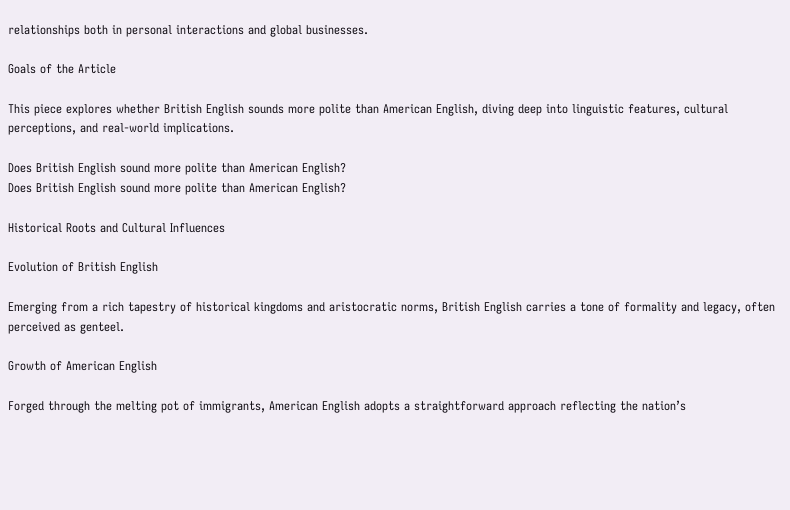relationships both in personal interactions and global businesses.

Goals of the Article

This piece explores whether British English sounds more polite than American English, diving deep into linguistic features, cultural perceptions, and real-world implications.

Does British English sound more polite than American English?
Does British English sound more polite than American English?

Historical Roots and Cultural Influences

Evolution of British English

Emerging from a rich tapestry of historical kingdoms and aristocratic norms, British English carries a tone of formality and legacy, often perceived as genteel.

Growth of American English

Forged through the melting pot of immigrants, American English adopts a straightforward approach reflecting the nation’s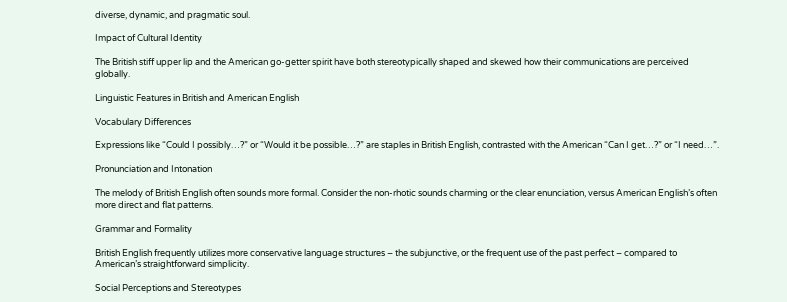diverse, dynamic, and pragmatic soul.

Impact of Cultural Identity

The British stiff upper lip and the American go-getter spirit have both stereotypically shaped and skewed how their communications are perceived globally.

Linguistic Features in British and American English

Vocabulary Differences

Expressions like “Could I possibly…?” or “Would it be possible…?” are staples in British English, contrasted with the American “Can I get…?” or “I need…”.

Pronunciation and Intonation

The melody of British English often sounds more formal. Consider the non-rhotic sounds charming or the clear enunciation, versus American English’s often more direct and flat patterns.

Grammar and Formality

British English frequently utilizes more conservative language structures – the subjunctive, or the frequent use of the past perfect – compared to American’s straightforward simplicity.

Social Perceptions and Stereotypes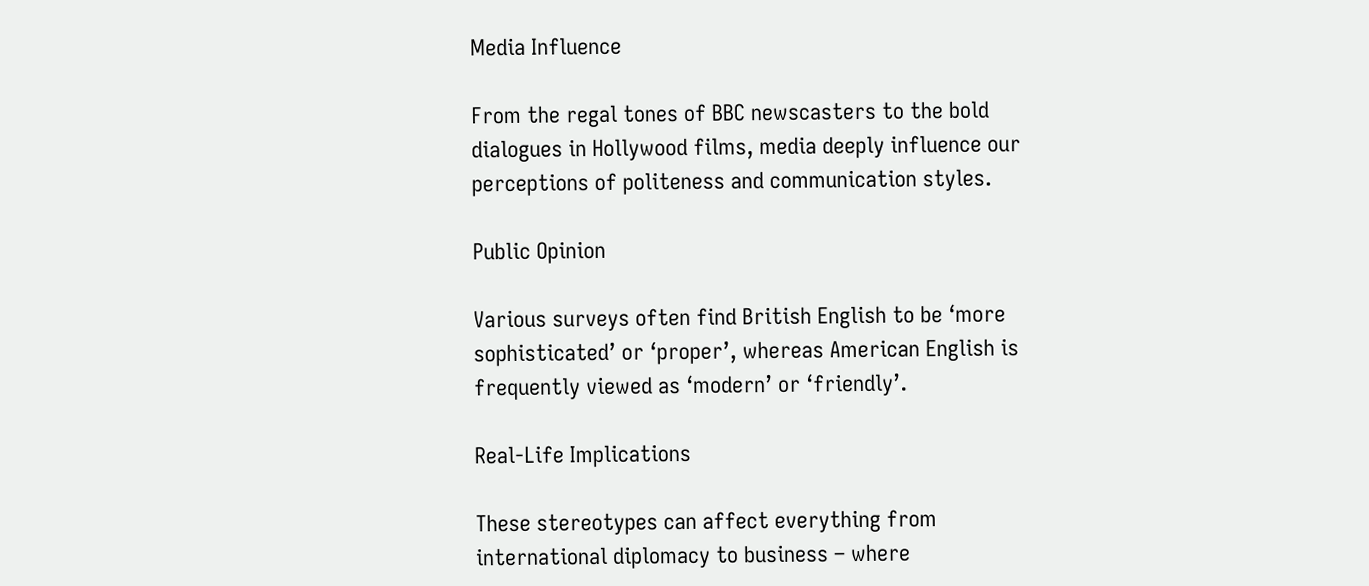Media Influence

From the regal tones of BBC newscasters to the bold dialogues in Hollywood films, media deeply influence our perceptions of politeness and communication styles.

Public Opinion

Various surveys often find British English to be ‘more sophisticated’ or ‘proper’, whereas American English is frequently viewed as ‘modern’ or ‘friendly’.

Real-Life Implications

These stereotypes can affect everything from international diplomacy to business – where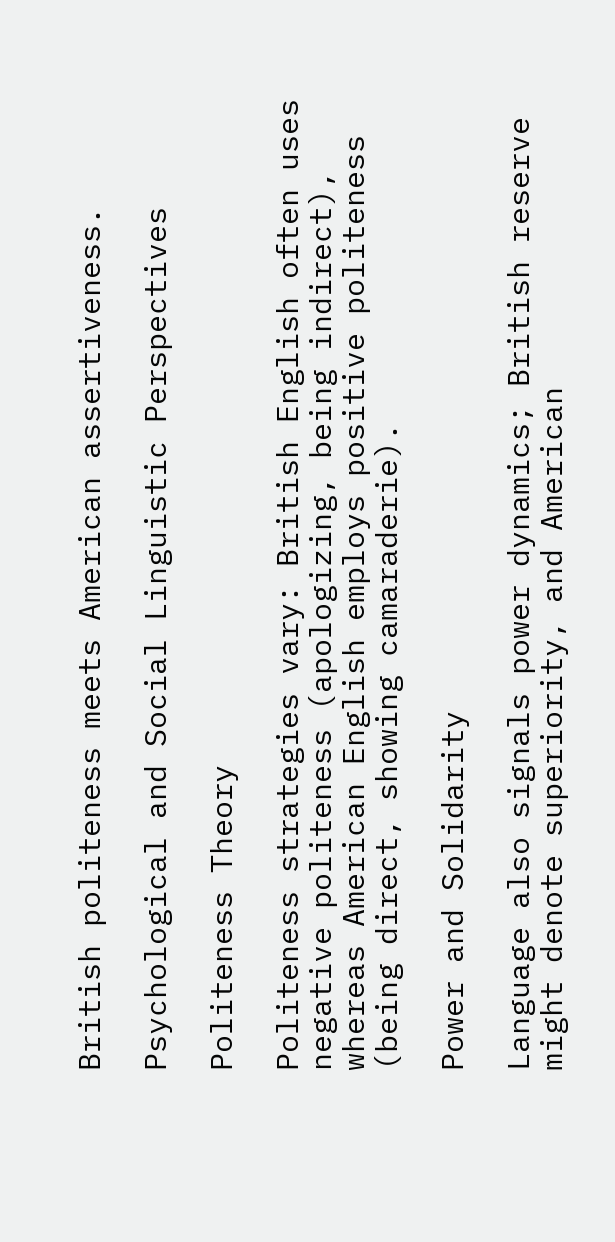British politeness meets American assertiveness.

Psychological and Social Linguistic Perspectives

Politeness Theory

Politeness strategies vary: British English often uses negative politeness (apologizing, being indirect), whereas American English employs positive politeness (being direct, showing camaraderie).

Power and Solidarity

Language also signals power dynamics; British reserve might denote superiority, and American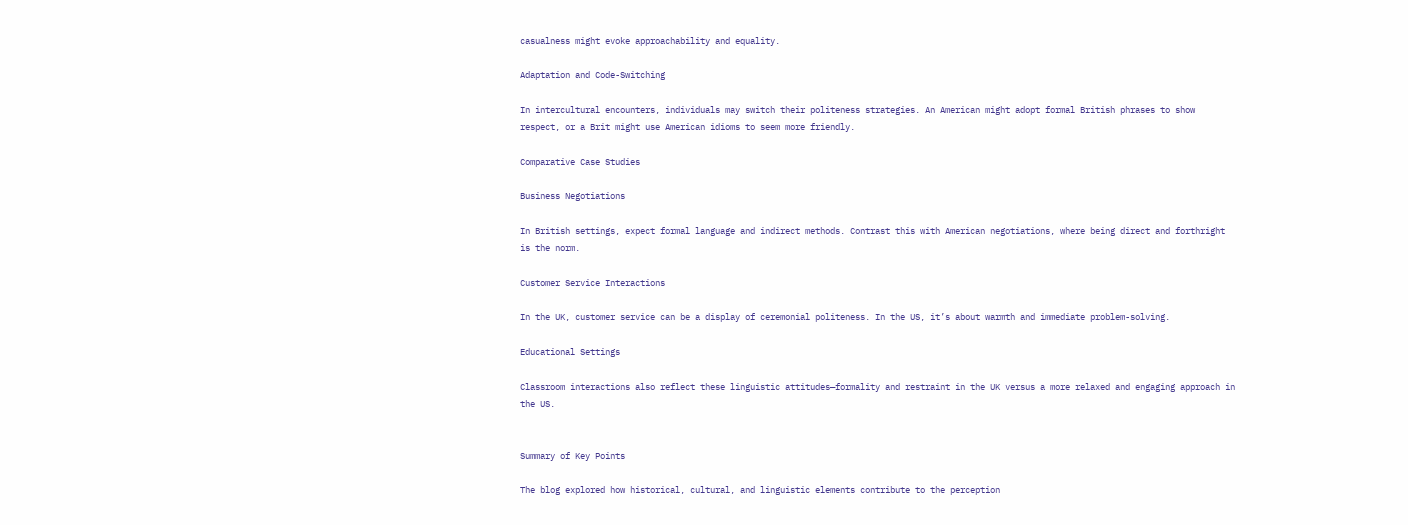casualness might evoke approachability and equality.

Adaptation and Code-Switching

In intercultural encounters, individuals may switch their politeness strategies. An American might adopt formal British phrases to show respect, or a Brit might use American idioms to seem more friendly.

Comparative Case Studies

Business Negotiations

In British settings, expect formal language and indirect methods. Contrast this with American negotiations, where being direct and forthright is the norm.

Customer Service Interactions

In the UK, customer service can be a display of ceremonial politeness. In the US, it’s about warmth and immediate problem-solving.

Educational Settings

Classroom interactions also reflect these linguistic attitudes—formality and restraint in the UK versus a more relaxed and engaging approach in the US.


Summary of Key Points

The blog explored how historical, cultural, and linguistic elements contribute to the perception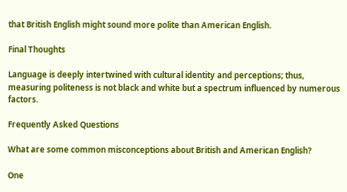that British English might sound more polite than American English.

Final Thoughts

Language is deeply intertwined with cultural identity and perceptions; thus, measuring politeness is not black and white but a spectrum influenced by numerous factors.

Frequently Asked Questions

What are some common misconceptions about British and American English?

One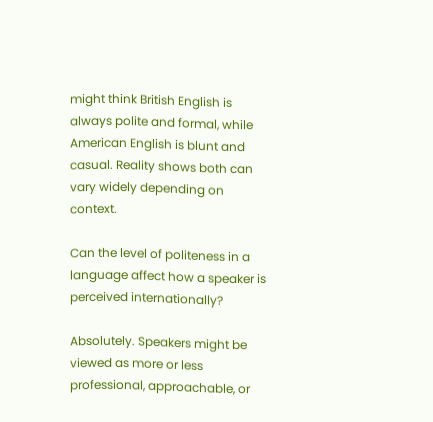might think British English is always polite and formal, while American English is blunt and casual. Reality shows both can vary widely depending on context.

Can the level of politeness in a language affect how a speaker is perceived internationally?

Absolutely. Speakers might be viewed as more or less professional, approachable, or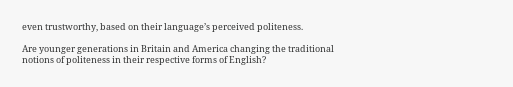even trustworthy, based on their language’s perceived politeness.

Are younger generations in Britain and America changing the traditional notions of politeness in their respective forms of English?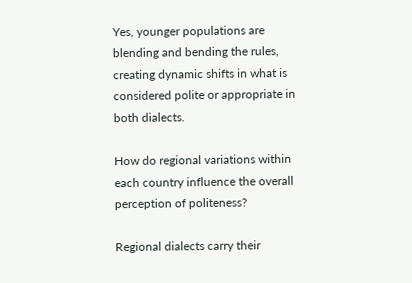Yes, younger populations are blending and bending the rules, creating dynamic shifts in what is considered polite or appropriate in both dialects.

How do regional variations within each country influence the overall perception of politeness?

Regional dialects carry their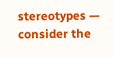stereotypes — consider the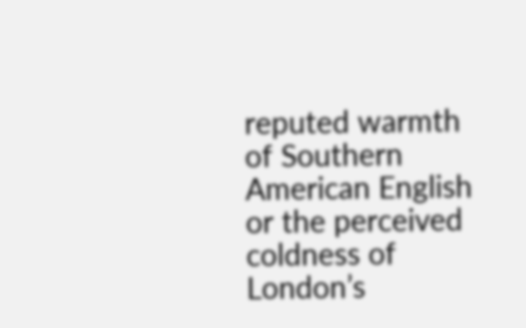reputed warmth of Southern American English or the perceived coldness of London’s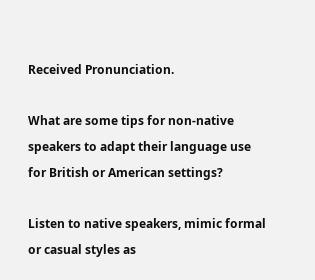Received Pronunciation.

What are some tips for non-native speakers to adapt their language use for British or American settings?

Listen to native speakers, mimic formal or casual styles as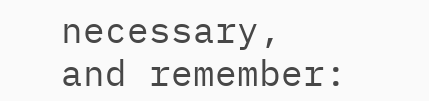necessary, and remember: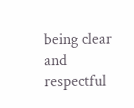being clear and respectful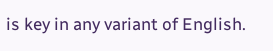is key in any variant of English.